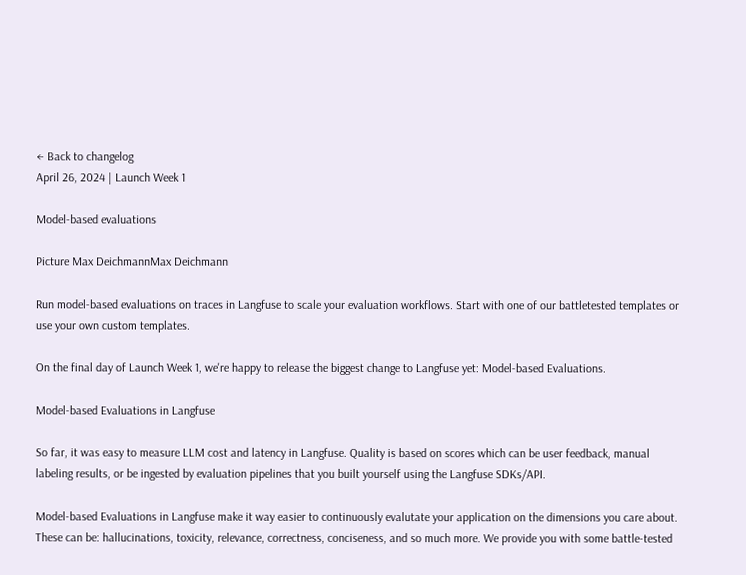← Back to changelog
April 26, 2024 | Launch Week 1

Model-based evaluations

Picture Max DeichmannMax Deichmann

Run model-based evaluations on traces in Langfuse to scale your evaluation workflows. Start with one of our battletested templates or use your own custom templates.

On the final day of Launch Week 1, we're happy to release the biggest change to Langfuse yet: Model-based Evaluations.

Model-based Evaluations in Langfuse

So far, it was easy to measure LLM cost and latency in Langfuse. Quality is based on scores which can be user feedback, manual labeling results, or be ingested by evaluation pipelines that you built yourself using the Langfuse SDKs/API.

Model-based Evaluations in Langfuse make it way easier to continuously evalutate your application on the dimensions you care about. These can be: hallucinations, toxicity, relevance, correctness, conciseness, and so much more. We provide you with some battle-tested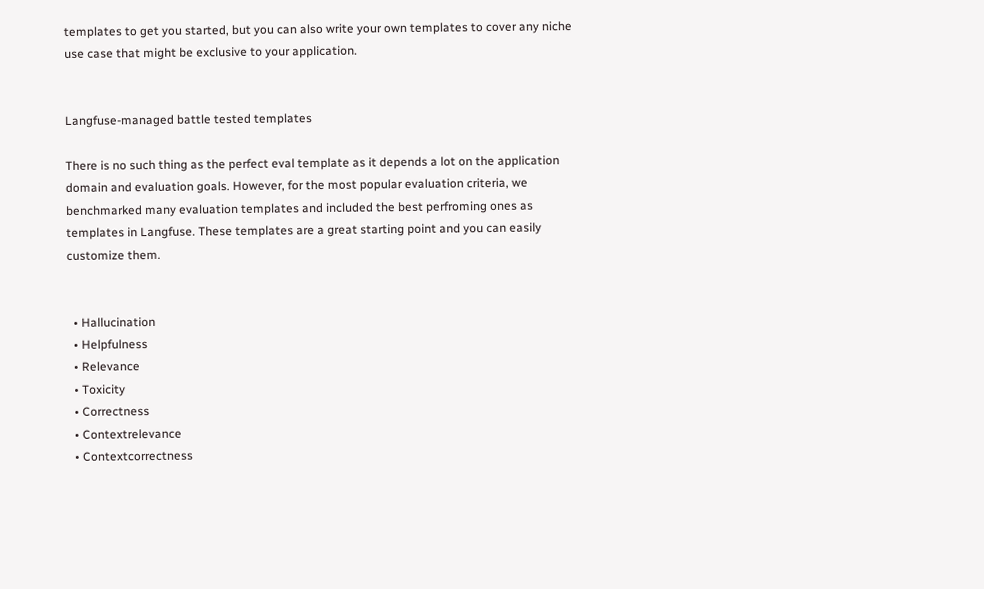templates to get you started, but you can also write your own templates to cover any niche use case that might be exclusive to your application.


Langfuse-managed battle tested templates

There is no such thing as the perfect eval template as it depends a lot on the application domain and evaluation goals. However, for the most popular evaluation criteria, we benchmarked many evaluation templates and included the best perfroming ones as templates in Langfuse. These templates are a great starting point and you can easily customize them.


  • Hallucination
  • Helpfulness
  • Relevance
  • Toxicity
  • Correctness
  • Contextrelevance
  • Contextcorrectness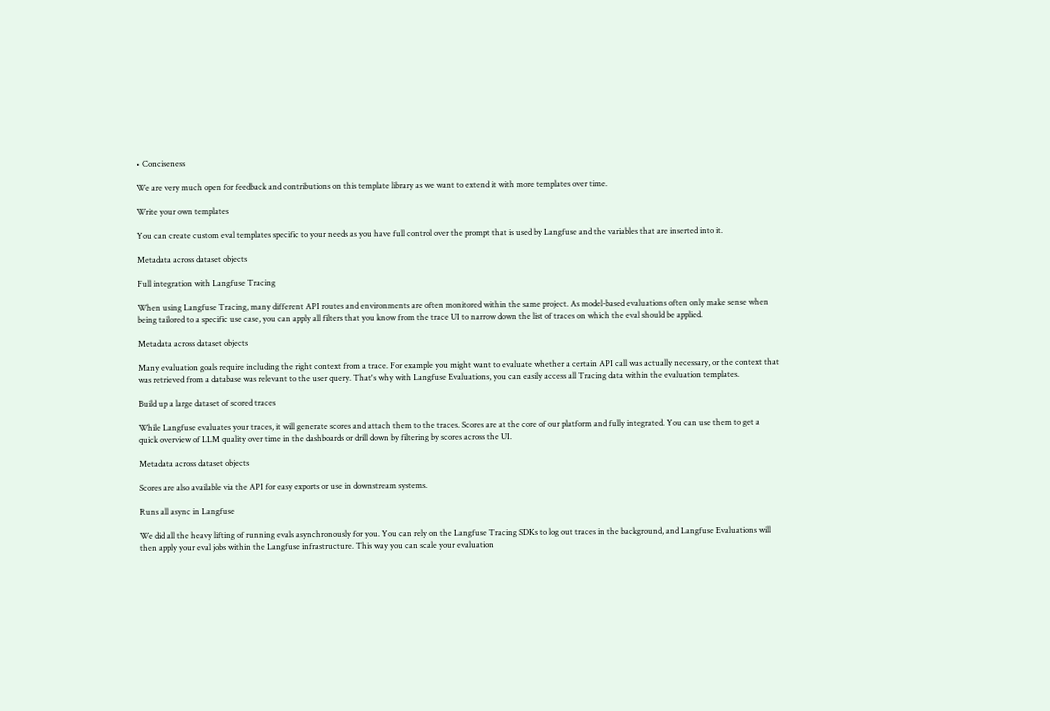• Conciseness

We are very much open for feedback and contributions on this template library as we want to extend it with more templates over time.

Write your own templates

You can create custom eval templates specific to your needs as you have full control over the prompt that is used by Langfuse and the variables that are inserted into it.

Metadata across dataset objects

Full integration with Langfuse Tracing

When using Langfuse Tracing, many different API routes and environments are often monitored within the same project. As model-based evaluations often only make sense when being tailored to a specific use case, you can apply all filters that you know from the trace UI to narrow down the list of traces on which the eval should be applied.

Metadata across dataset objects

Many evaluation goals require including the right context from a trace. For example you might want to evaluate whether a certain API call was actually necessary, or the context that was retrieved from a database was relevant to the user query. That's why with Langfuse Evaluations, you can easily access all Tracing data within the evaluation templates.

Build up a large dataset of scored traces

While Langfuse evaluates your traces, it will generate scores and attach them to the traces. Scores are at the core of our platform and fully integrated. You can use them to get a quick overview of LLM quality over time in the dashboards or drill down by filtering by scores across the UI.

Metadata across dataset objects

Scores are also available via the API for easy exports or use in downstream systems.

Runs all async in Langfuse

We did all the heavy lifting of running evals asynchronously for you. You can rely on the Langfuse Tracing SDKs to log out traces in the background, and Langfuse Evaluations will then apply your eval jobs within the Langfuse infrastructure. This way you can scale your evaluation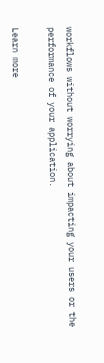workflows without worrying about impacting your users or the performance of your application.

Learn more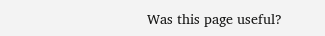Was this page useful?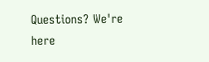Questions? We're here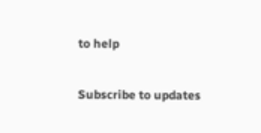to help

Subscribe to updates